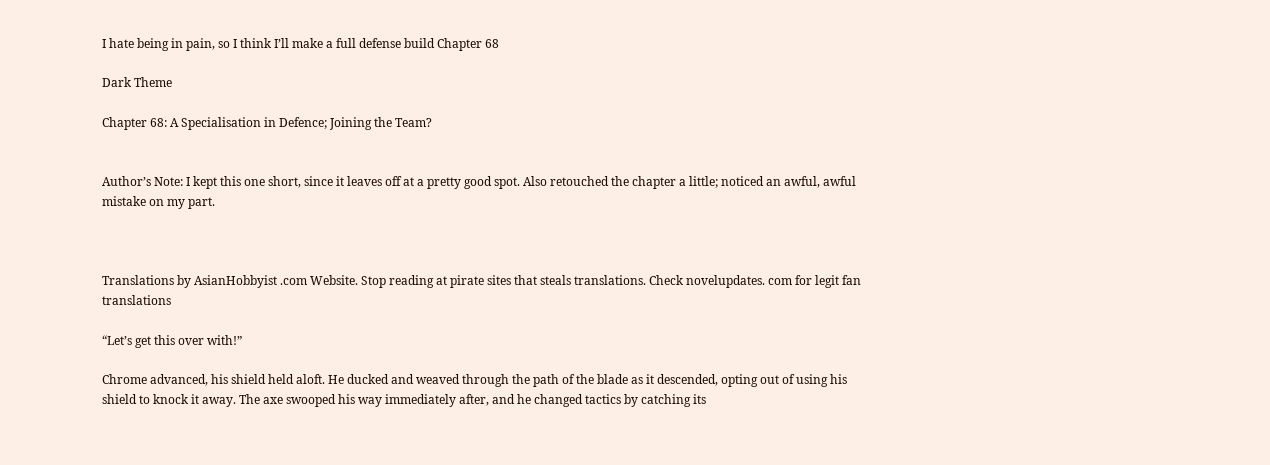I hate being in pain, so I think I’ll make a full defense build Chapter 68

Dark Theme

Chapter 68: A Specialisation in Defence; Joining the Team?


Author’s Note: I kept this one short, since it leaves off at a pretty good spot. Also retouched the chapter a little; noticed an awful, awful mistake on my part.



Translations by AsianHobbyist .com Website. Stop reading at pirate sites that steals translations. Check novelupdates. com for legit fan translations

“Let’s get this over with!”

Chrome advanced, his shield held aloft. He ducked and weaved through the path of the blade as it descended, opting out of using his shield to knock it away. The axe swooped his way immediately after, and he changed tactics by catching its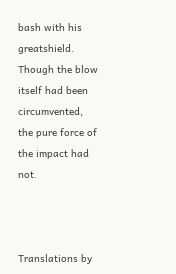bash with his greatshield. Though the blow itself had been circumvented, the pure force of the impact had not.



Translations by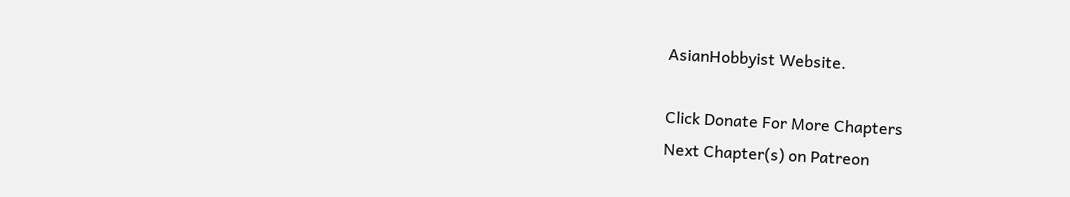AsianHobbyist Website.

Click Donate For More Chapters
Next Chapter(s) on Patreon